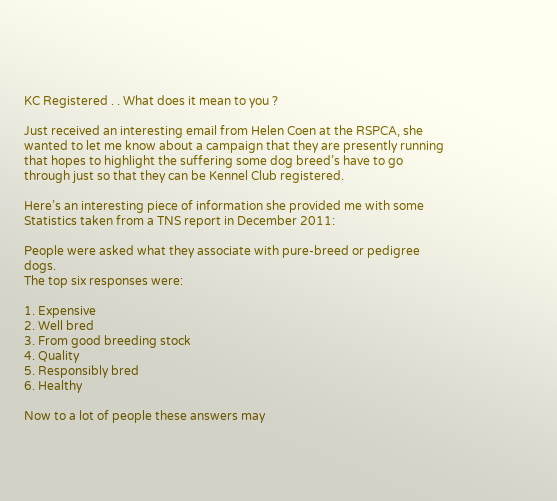KC Registered . . What does it mean to you ?

Just received an interesting email from Helen Coen at the RSPCA, she wanted to let me know about a campaign that they are presently running that hopes to highlight the suffering some dog breed’s have to go through just so that they can be Kennel Club registered.

Here’s an interesting piece of information she provided me with some Statistics taken from a TNS report in December 2011:

People were asked what they associate with pure-breed or pedigree dogs.
The top six responses were:

1. Expensive
2. Well bred
3. From good breeding stock
4. Quality
5. Responsibly bred
6. Healthy

Now to a lot of people these answers may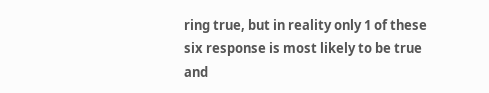ring true, but in reality only 1 of these six response is most likely to be true and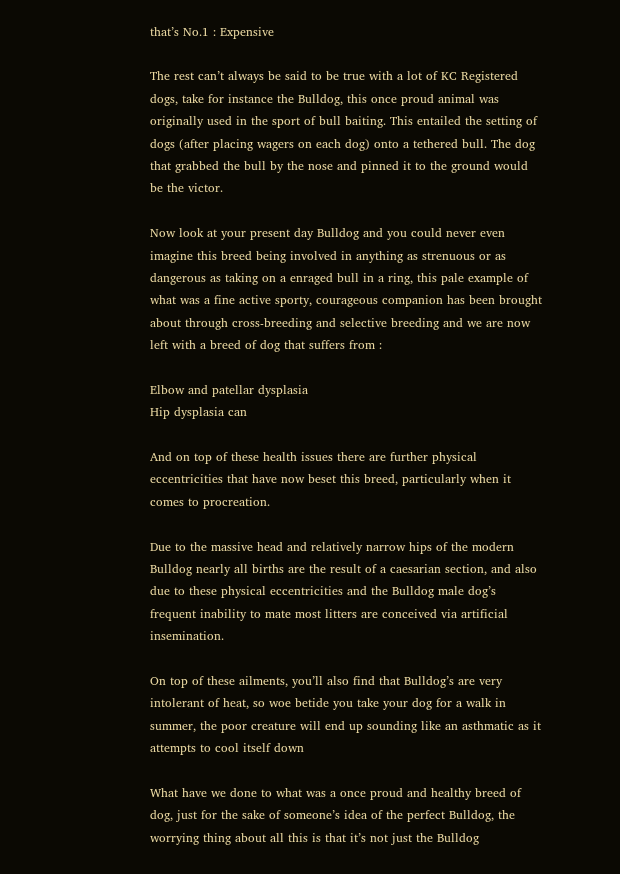that’s No.1 : Expensive

The rest can’t always be said to be true with a lot of KC Registered dogs, take for instance the Bulldog, this once proud animal was originally used in the sport of bull baiting. This entailed the setting of dogs (after placing wagers on each dog) onto a tethered bull. The dog that grabbed the bull by the nose and pinned it to the ground would be the victor.

Now look at your present day Bulldog and you could never even imagine this breed being involved in anything as strenuous or as dangerous as taking on a enraged bull in a ring, this pale example of what was a fine active sporty, courageous companion has been brought about through cross-breeding and selective breeding and we are now left with a breed of dog that suffers from :

Elbow and patellar dysplasia
Hip dysplasia can

And on top of these health issues there are further physical eccentricities that have now beset this breed, particularly when it comes to procreation.

Due to the massive head and relatively narrow hips of the modern Bulldog nearly all births are the result of a caesarian section, and also due to these physical eccentricities and the Bulldog male dog’s frequent inability to mate most litters are conceived via artificial insemination.

On top of these ailments, you’ll also find that Bulldog’s are very intolerant of heat, so woe betide you take your dog for a walk in summer, the poor creature will end up sounding like an asthmatic as it attempts to cool itself down

What have we done to what was a once proud and healthy breed of dog, just for the sake of someone’s idea of the perfect Bulldog, the worrying thing about all this is that it’s not just the Bulldog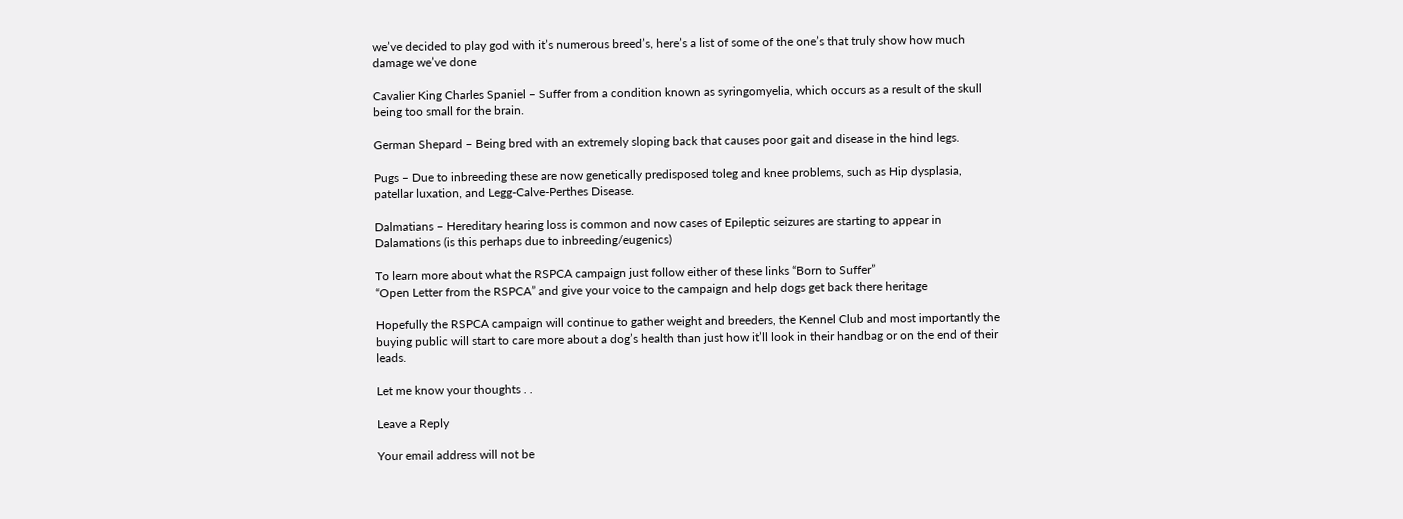we’ve decided to play god with it’s numerous breed’s, here’s a list of some of the one’s that truly show how much damage we’ve done

Cavalier King Charles Spaniel – Suffer from a condition known as syringomyelia, which occurs as a result of the skull being too small for the brain.

German Shepard – Being bred with an extremely sloping back that causes poor gait and disease in the hind legs.

Pugs – Due to inbreeding these are now genetically predisposed toleg and knee problems, such as Hip dysplasia, patellar luxation, and Legg-Calve-Perthes Disease.

Dalmatians – Hereditary hearing loss is common and now cases of Epileptic seizures are starting to appear in Dalamations (is this perhaps due to inbreeding/eugenics)

To learn more about what the RSPCA campaign just follow either of these links “Born to Suffer”
“Open Letter from the RSPCA” and give your voice to the campaign and help dogs get back there heritage

Hopefully the RSPCA campaign will continue to gather weight and breeders, the Kennel Club and most importantly the buying public will start to care more about a dog’s health than just how it’ll look in their handbag or on the end of their leads.

Let me know your thoughts . .

Leave a Reply

Your email address will not be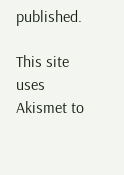published.

This site uses Akismet to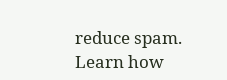reduce spam. Learn how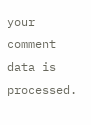your comment data is processed.